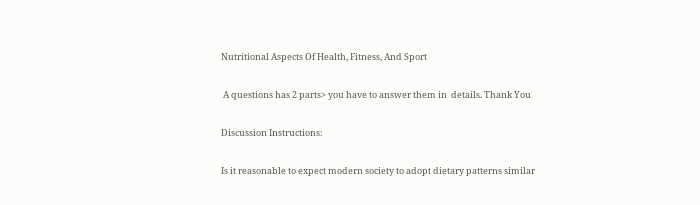Nutritional Aspects Of Health, Fitness, And Sport

 A questions has 2 parts> you have to answer them in  details. Thank You

Discussion Instructions:

Is it reasonable to expect modern society to adopt dietary patterns similar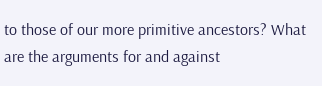to those of our more primitive ancestors? What are the arguments for and against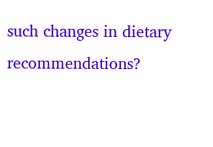such changes in dietary recommendations?